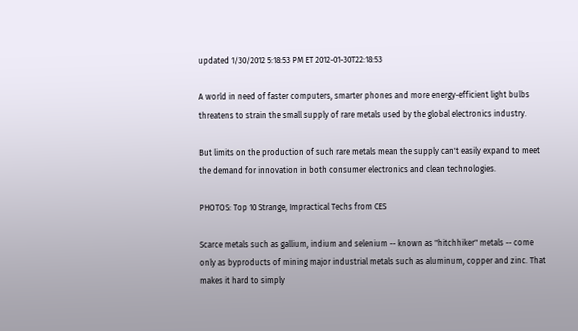updated 1/30/2012 5:18:53 PM ET 2012-01-30T22:18:53

A world in need of faster computers, smarter phones and more energy-efficient light bulbs threatens to strain the small supply of rare metals used by the global electronics industry.

But limits on the production of such rare metals mean the supply can't easily expand to meet the demand for innovation in both consumer electronics and clean technologies.

PHOTOS: Top 10 Strange, Impractical Techs from CES

Scarce metals such as gallium, indium and selenium -- known as "hitchhiker" metals -- come only as byproducts of mining major industrial metals such as aluminum, copper and zinc. That makes it hard to simply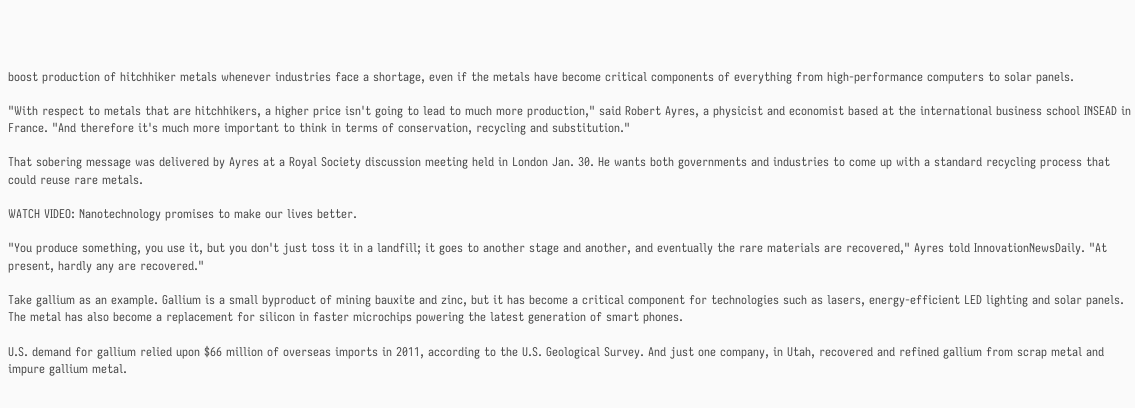boost production of hitchhiker metals whenever industries face a shortage, even if the metals have become critical components of everything from high-performance computers to solar panels.

"With respect to metals that are hitchhikers, a higher price isn't going to lead to much more production," said Robert Ayres, a physicist and economist based at the international business school INSEAD in France. "And therefore it's much more important to think in terms of conservation, recycling and substitution."

That sobering message was delivered by Ayres at a Royal Society discussion meeting held in London Jan. 30. He wants both governments and industries to come up with a standard recycling process that could reuse rare metals.

WATCH VIDEO: Nanotechnology promises to make our lives better.

"You produce something, you use it, but you don't just toss it in a landfill; it goes to another stage and another, and eventually the rare materials are recovered," Ayres told InnovationNewsDaily. "At present, hardly any are recovered."

Take gallium as an example. Gallium is a small byproduct of mining bauxite and zinc, but it has become a critical component for technologies such as lasers, energy-efficient LED lighting and solar panels. The metal has also become a replacement for silicon in faster microchips powering the latest generation of smart phones.

U.S. demand for gallium relied upon $66 million of overseas imports in 2011, according to the U.S. Geological Survey. And just one company, in Utah, recovered and refined gallium from scrap metal and impure gallium metal.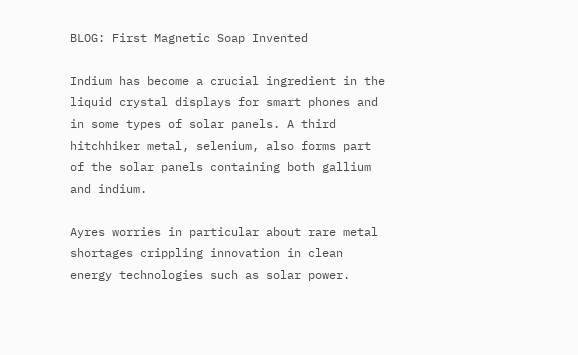BLOG: First Magnetic Soap Invented

Indium has become a crucial ingredient in the liquid crystal displays for smart phones and in some types of solar panels. A third hitchhiker metal, selenium, also forms part of the solar panels containing both gallium and indium.

Ayres worries in particular about rare metal shortages crippling innovation in clean energy technologies such as solar power.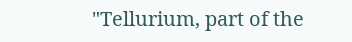"Tellurium, part of the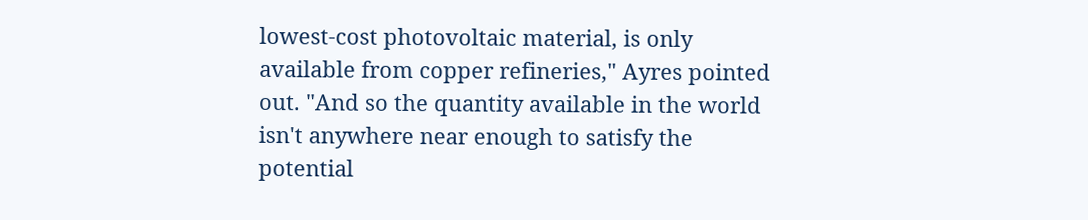lowest-cost photovoltaic material, is only available from copper refineries," Ayres pointed out. "And so the quantity available in the world isn't anywhere near enough to satisfy the potential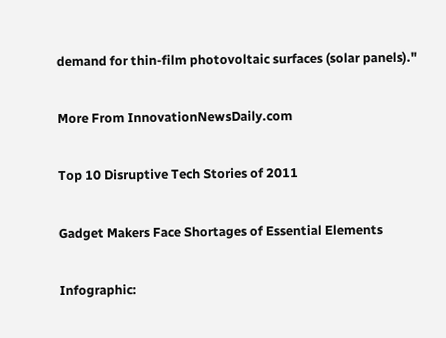demand for thin-film photovoltaic surfaces (solar panels)."

More From InnovationNewsDaily.com

Top 10 Disruptive Tech Stories of 2011

Gadget Makers Face Shortages of Essential Elements

Infographic: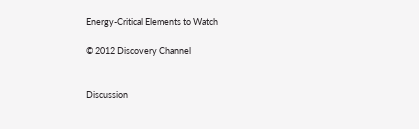Energy-Critical Elements to Watch

© 2012 Discovery Channel


Discussion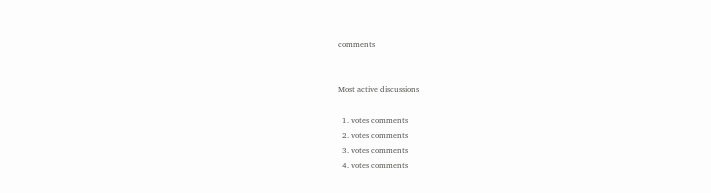comments


Most active discussions

  1. votes comments
  2. votes comments
  3. votes comments
  4. votes comments